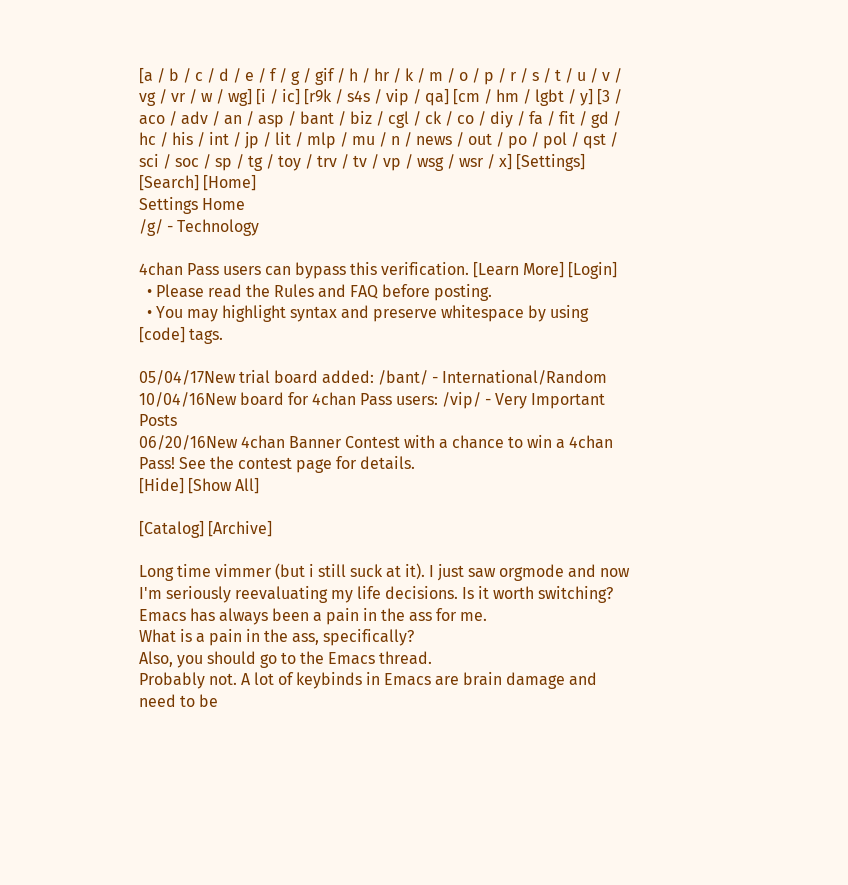[a / b / c / d / e / f / g / gif / h / hr / k / m / o / p / r / s / t / u / v / vg / vr / w / wg] [i / ic] [r9k / s4s / vip / qa] [cm / hm / lgbt / y] [3 / aco / adv / an / asp / bant / biz / cgl / ck / co / diy / fa / fit / gd / hc / his / int / jp / lit / mlp / mu / n / news / out / po / pol / qst / sci / soc / sp / tg / toy / trv / tv / vp / wsg / wsr / x] [Settings] [Search] [Home]
Settings Home
/g/ - Technology

4chan Pass users can bypass this verification. [Learn More] [Login]
  • Please read the Rules and FAQ before posting.
  • You may highlight syntax and preserve whitespace by using [code] tags.

05/04/17New trial board added: /bant/ - International/Random
10/04/16New board for 4chan Pass users: /vip/ - Very Important Posts
06/20/16New 4chan Banner Contest with a chance to win a 4chan Pass! See the contest page for details.
[Hide] [Show All]

[Catalog] [Archive]

Long time vimmer (but i still suck at it). I just saw orgmode and now I'm seriously reevaluating my life decisions. Is it worth switching? Emacs has always been a pain in the ass for me.
What is a pain in the ass, specifically?
Also, you should go to the Emacs thread.
Probably not. A lot of keybinds in Emacs are brain damage and need to be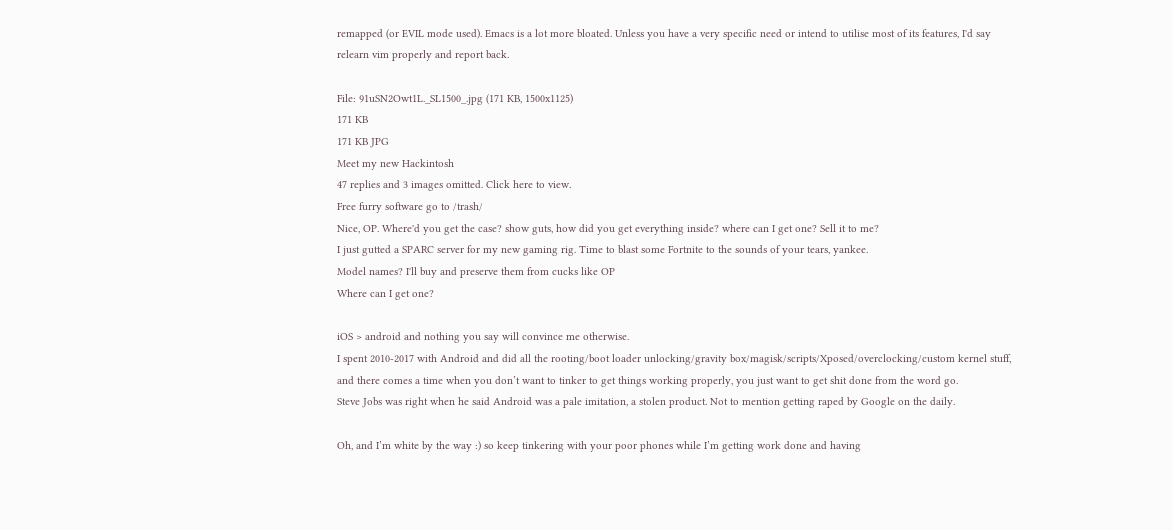remapped (or EVIL mode used). Emacs is a lot more bloated. Unless you have a very specific need or intend to utilise most of its features, I'd say relearn vim properly and report back.

File: 91uSN2Owt1L._SL1500_.jpg (171 KB, 1500x1125)
171 KB
171 KB JPG
Meet my new Hackintosh
47 replies and 3 images omitted. Click here to view.
Free furry software go to /trash/
Nice, OP. Where'd you get the case? show guts, how did you get everything inside? where can I get one? Sell it to me?
I just gutted a SPARC server for my new gaming rig. Time to blast some Fortnite to the sounds of your tears, yankee.
Model names? I'll buy and preserve them from cucks like OP
Where can I get one?

iOS > android and nothing you say will convince me otherwise.
I spent 2010-2017 with Android and did all the rooting/boot loader unlocking/gravity box/magisk/scripts/Xposed/overclocking/custom kernel stuff, and there comes a time when you don’t want to tinker to get things working properly, you just want to get shit done from the word go.
Steve Jobs was right when he said Android was a pale imitation, a stolen product. Not to mention getting raped by Google on the daily.

Oh, and I’m white by the way :) so keep tinkering with your poor phones while I’m getting work done and having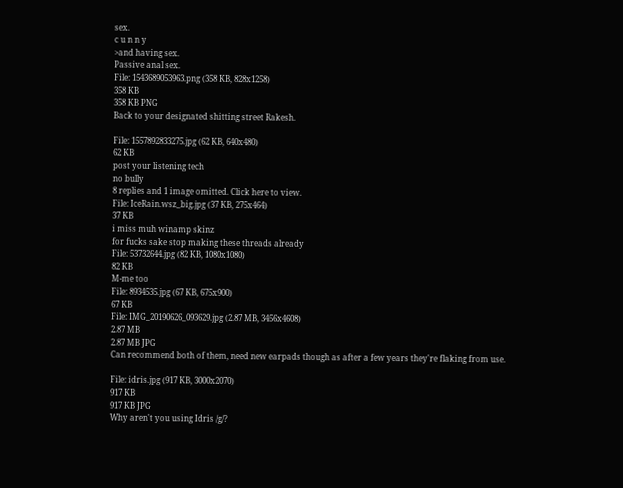sex.
c u n n y
>and having sex.
Passive anal sex.
File: 1543689053963.png (358 KB, 828x1258)
358 KB
358 KB PNG
Back to your designated shitting street Rakesh.

File: 1557892833275.jpg (62 KB, 640x480)
62 KB
post your listening tech
no bully
8 replies and 1 image omitted. Click here to view.
File: IceRain.wsz_big.jpg (37 KB, 275x464)
37 KB
i miss muh winamp skinz
for fucks sake stop making these threads already
File: 53732644.jpg (82 KB, 1080x1080)
82 KB
M-me too
File: 8934535.jpg (67 KB, 675x900)
67 KB
File: IMG_20190626_093629.jpg (2.87 MB, 3456x4608)
2.87 MB
2.87 MB JPG
Can recommend both of them, need new earpads though as after a few years they're flaking from use.

File: idris.jpg (917 KB, 3000x2070)
917 KB
917 KB JPG
Why aren't you using Idris /g/?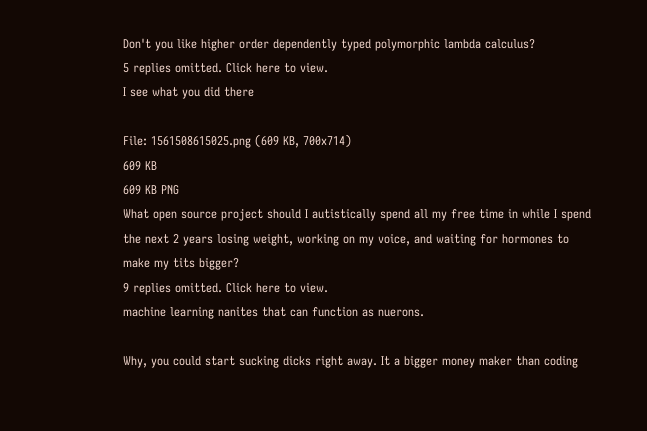Don't you like higher order dependently typed polymorphic lambda calculus?
5 replies omitted. Click here to view.
I see what you did there

File: 1561508615025.png (609 KB, 700x714)
609 KB
609 KB PNG
What open source project should I autistically spend all my free time in while I spend the next 2 years losing weight, working on my voice, and waiting for hormones to make my tits bigger?
9 replies omitted. Click here to view.
machine learning nanites that can function as nuerons.

Why, you could start sucking dicks right away. It a bigger money maker than coding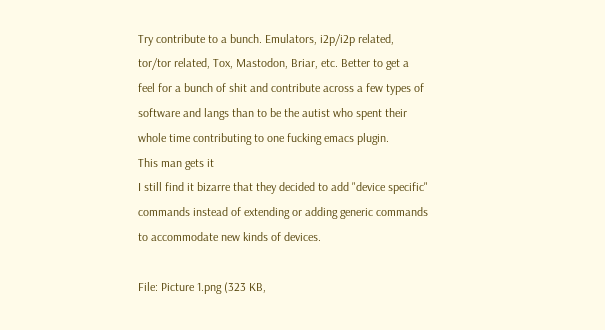Try contribute to a bunch. Emulators, i2p/i2p related, tor/tor related, Tox, Mastodon, Briar, etc. Better to get a feel for a bunch of shit and contribute across a few types of software and langs than to be the autist who spent their whole time contributing to one fucking emacs plugin.
This man gets it
I still find it bizarre that they decided to add "device specific" commands instead of extending or adding generic commands to accommodate new kinds of devices.

File: Picture 1.png (323 KB,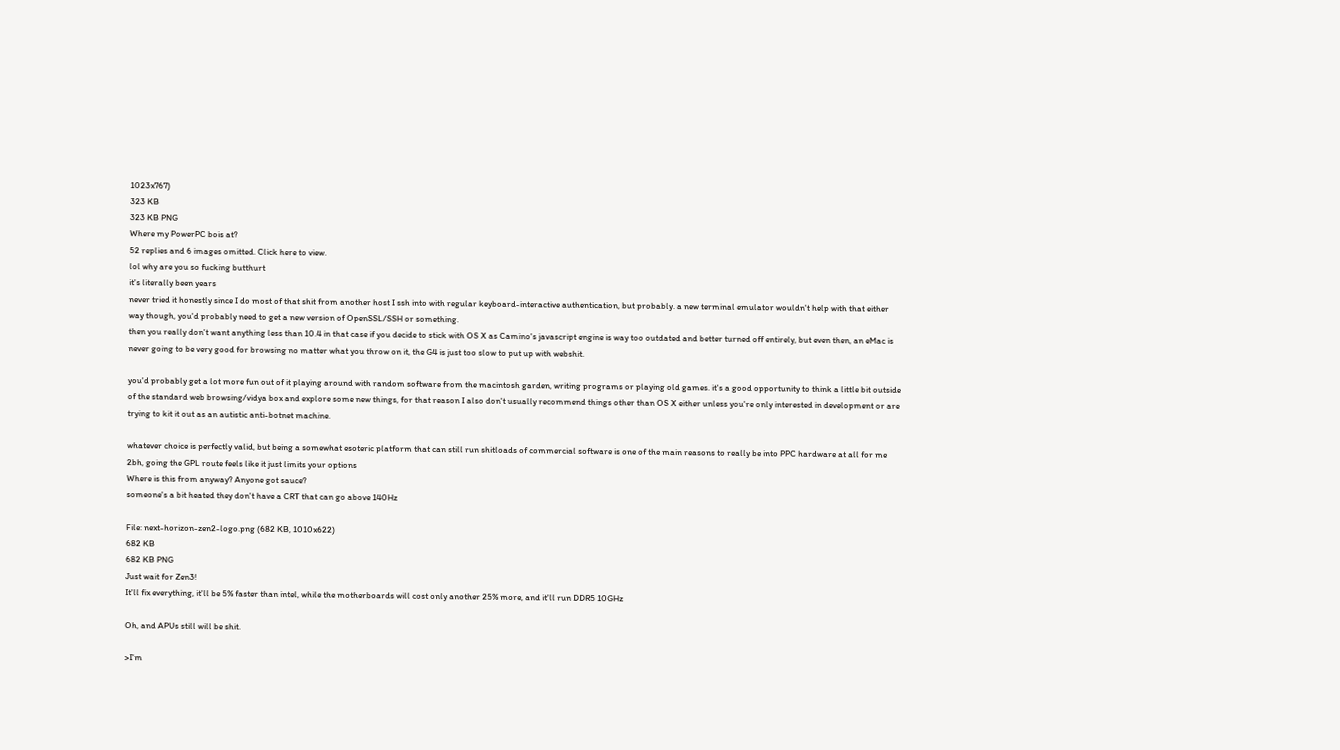1023x767)
323 KB
323 KB PNG
Where my PowerPC bois at?
52 replies and 6 images omitted. Click here to view.
lol why are you so fucking butthurt
it's literally been years
never tried it honestly since I do most of that shit from another host I ssh into with regular keyboard-interactive authentication, but probably. a new terminal emulator wouldn't help with that either way though, you'd probably need to get a new version of OpenSSL/SSH or something.
then you really don't want anything less than 10.4 in that case if you decide to stick with OS X as Camino's javascript engine is way too outdated and better turned off entirely, but even then, an eMac is never going to be very good for browsing no matter what you throw on it, the G4 is just too slow to put up with webshit.

you'd probably get a lot more fun out of it playing around with random software from the macintosh garden, writing programs or playing old games. it's a good opportunity to think a little bit outside of the standard web browsing/vidya box and explore some new things, for that reason I also don't usually recommend things other than OS X either unless you're only interested in development or are trying to kit it out as an autistic anti-botnet machine.

whatever choice is perfectly valid, but being a somewhat esoteric platform that can still run shitloads of commercial software is one of the main reasons to really be into PPC hardware at all for me 2bh, going the GPL route feels like it just limits your options
Where is this from anyway? Anyone got sauce?
someone's a bit heated they don't have a CRT that can go above 140Hz

File: next-horizon-zen2-logo.png (682 KB, 1010x622)
682 KB
682 KB PNG
Just wait for Zen3!
It'll fix everything, it'll be 5% faster than intel, while the motherboards will cost only another 25% more, and it'll run DDR5 10GHz

Oh, and APUs still will be shit.

>I'm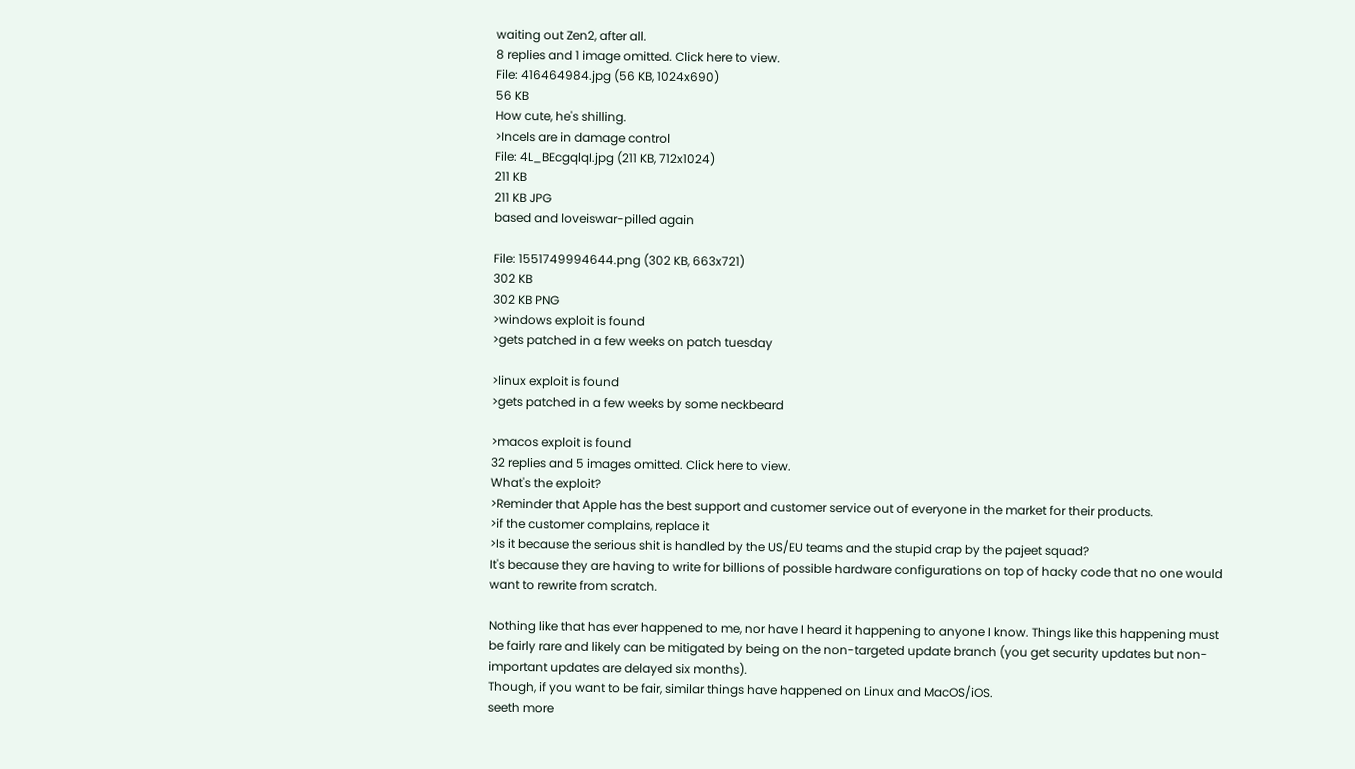waiting out Zen2, after all.
8 replies and 1 image omitted. Click here to view.
File: 416464984.jpg (56 KB, 1024x690)
56 KB
How cute, he's shilling.
>Incels are in damage control
File: 4L_BEcgqlqI.jpg (211 KB, 712x1024)
211 KB
211 KB JPG
based and loveiswar-pilled again

File: 1551749994644.png (302 KB, 663x721)
302 KB
302 KB PNG
>windows exploit is found
>gets patched in a few weeks on patch tuesday

>linux exploit is found
>gets patched in a few weeks by some neckbeard

>macos exploit is found
32 replies and 5 images omitted. Click here to view.
What's the exploit?
>Reminder that Apple has the best support and customer service out of everyone in the market for their products.
>if the customer complains, replace it
>Is it because the serious shit is handled by the US/EU teams and the stupid crap by the pajeet squad?
It's because they are having to write for billions of possible hardware configurations on top of hacky code that no one would want to rewrite from scratch.

Nothing like that has ever happened to me, nor have I heard it happening to anyone I know. Things like this happening must be fairly rare and likely can be mitigated by being on the non-targeted update branch (you get security updates but non-important updates are delayed six months).
Though, if you want to be fair, similar things have happened on Linux and MacOS/iOS.
seeth more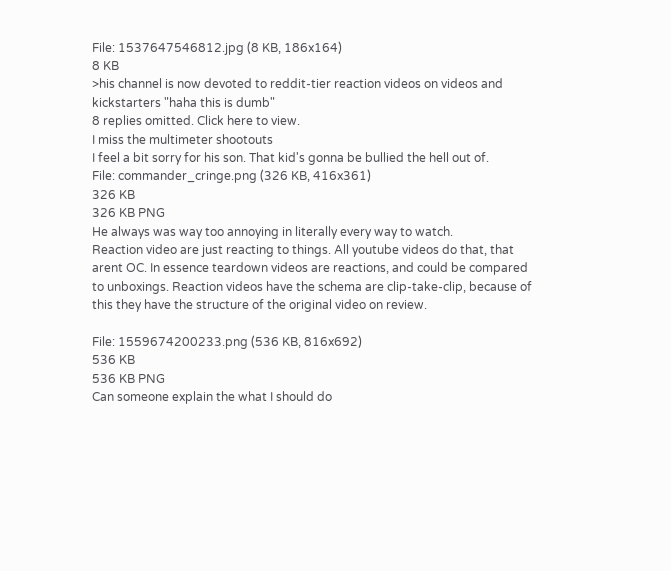File: 1537647546812.jpg (8 KB, 186x164)
8 KB
>his channel is now devoted to reddit-tier reaction videos on videos and kickstarters "haha this is dumb"
8 replies omitted. Click here to view.
I miss the multimeter shootouts
I feel a bit sorry for his son. That kid's gonna be bullied the hell out of.
File: commander_cringe.png (326 KB, 416x361)
326 KB
326 KB PNG
He always was way too annoying in literally every way to watch.
Reaction video are just reacting to things. All youtube videos do that, that arent OC. In essence teardown videos are reactions, and could be compared to unboxings. Reaction videos have the schema are clip-take-clip, because of this they have the structure of the original video on review.

File: 1559674200233.png (536 KB, 816x692)
536 KB
536 KB PNG
Can someone explain the what I should do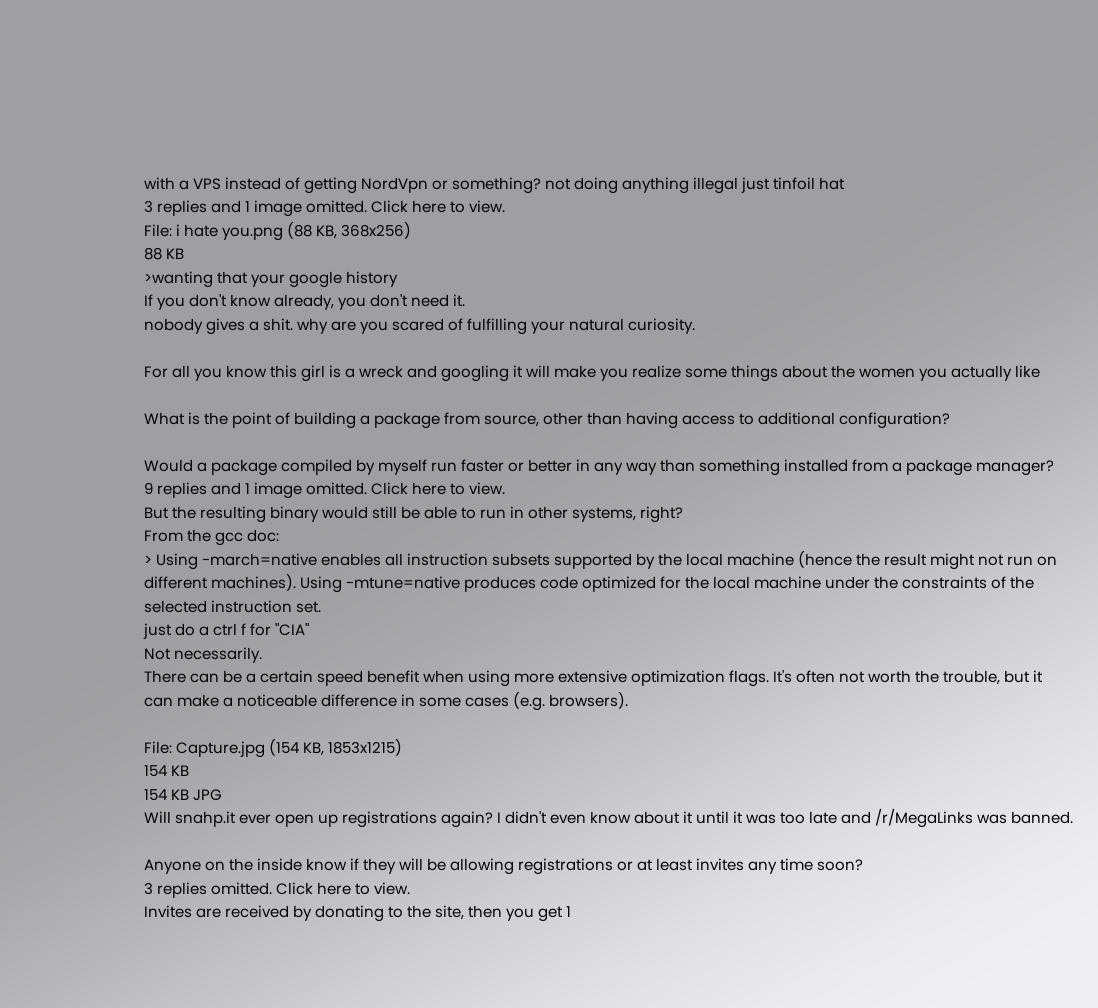with a VPS instead of getting NordVpn or something? not doing anything illegal just tinfoil hat
3 replies and 1 image omitted. Click here to view.
File: i hate you.png (88 KB, 368x256)
88 KB
>wanting that your google history
If you don't know already, you don't need it.
nobody gives a shit. why are you scared of fulfilling your natural curiosity.

For all you know this girl is a wreck and googling it will make you realize some things about the women you actually like

What is the point of building a package from source, other than having access to additional configuration?

Would a package compiled by myself run faster or better in any way than something installed from a package manager?
9 replies and 1 image omitted. Click here to view.
But the resulting binary would still be able to run in other systems, right?
From the gcc doc:
> Using -march=native enables all instruction subsets supported by the local machine (hence the result might not run on different machines). Using -mtune=native produces code optimized for the local machine under the constraints of the selected instruction set.
just do a ctrl f for "CIA"
Not necessarily.
There can be a certain speed benefit when using more extensive optimization flags. It's often not worth the trouble, but it can make a noticeable difference in some cases (e.g. browsers).

File: Capture.jpg (154 KB, 1853x1215)
154 KB
154 KB JPG
Will snahp.it ever open up registrations again? I didn't even know about it until it was too late and /r/MegaLinks was banned.

Anyone on the inside know if they will be allowing registrations or at least invites any time soon?
3 replies omitted. Click here to view.
Invites are received by donating to the site, then you get 1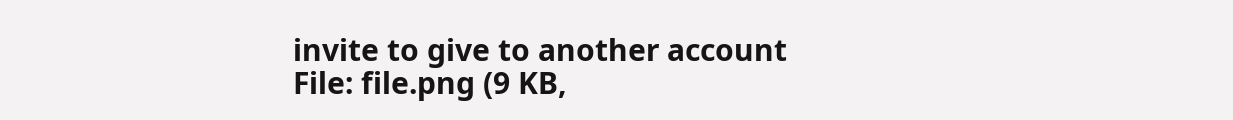invite to give to another account
File: file.png (9 KB,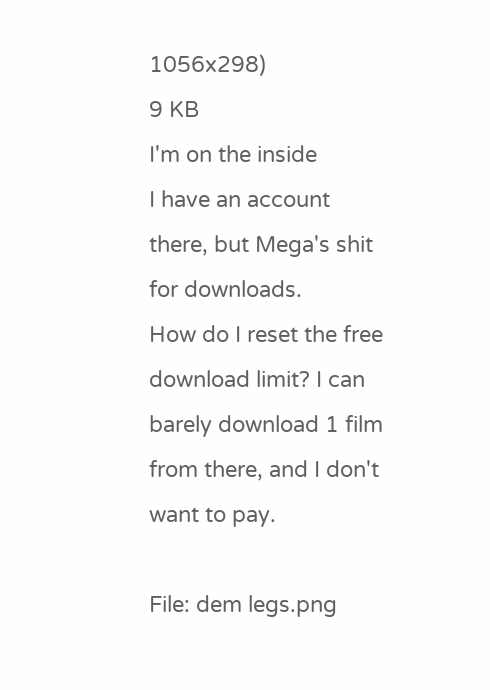1056x298)
9 KB
I'm on the inside
I have an account there, but Mega's shit for downloads.
How do I reset the free download limit? I can barely download 1 film from there, and I don't want to pay.

File: dem legs.png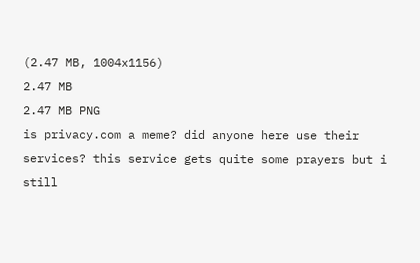(2.47 MB, 1004x1156)
2.47 MB
2.47 MB PNG
is privacy.com a meme? did anyone here use their services? this service gets quite some prayers but i still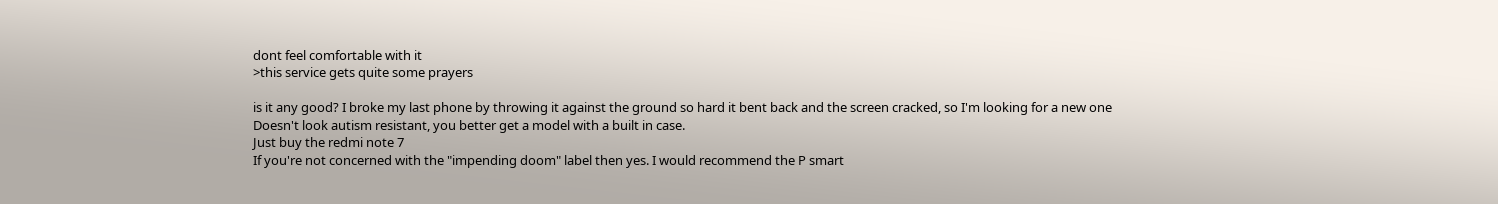dont feel comfortable with it
>this service gets quite some prayers

is it any good? I broke my last phone by throwing it against the ground so hard it bent back and the screen cracked, so I'm looking for a new one
Doesn't look autism resistant, you better get a model with a built in case.
Just buy the redmi note 7
If you're not concerned with the "impending doom" label then yes. I would recommend the P smart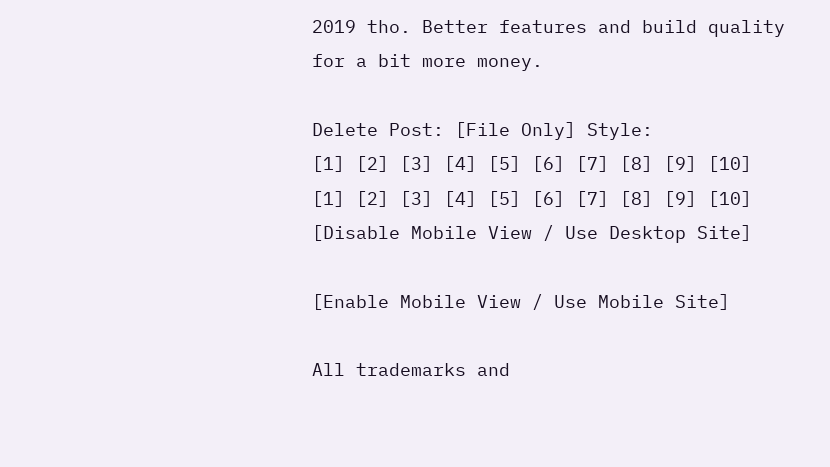2019 tho. Better features and build quality for a bit more money.

Delete Post: [File Only] Style:
[1] [2] [3] [4] [5] [6] [7] [8] [9] [10]
[1] [2] [3] [4] [5] [6] [7] [8] [9] [10]
[Disable Mobile View / Use Desktop Site]

[Enable Mobile View / Use Mobile Site]

All trademarks and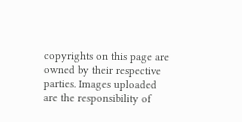copyrights on this page are owned by their respective parties. Images uploaded are the responsibility of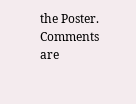the Poster. Comments are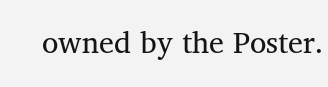owned by the Poster.